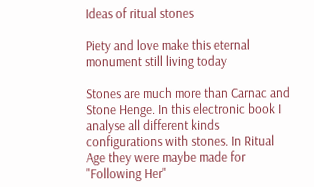Ideas of ritual stones

Piety and love make this eternal monument still living today

Stones are much more than Carnac and Stone Henge. In this electronic book I analyse all different kinds configurations with stones. In Ritual Age they were maybe made for "Following Her"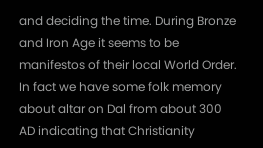and deciding the time. During Bronze and Iron Age it seems to be manifestos of their local World Order. In fact we have some folk memory about altar on Dal from about 300 AD indicating that Christianity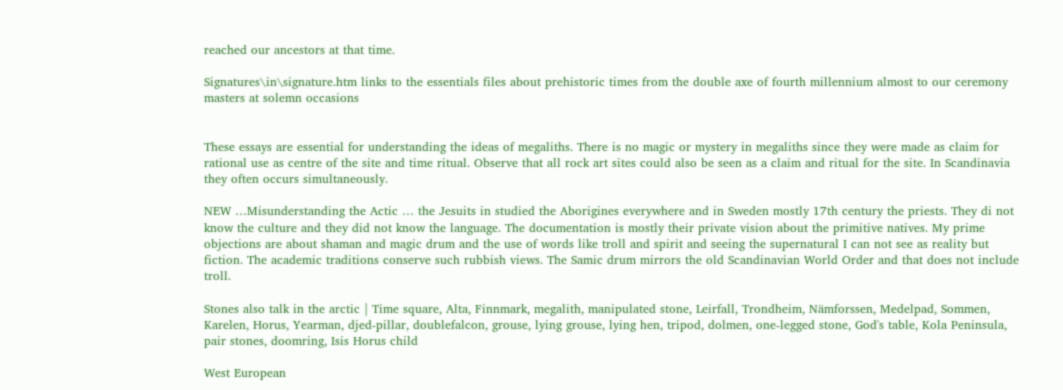reached our ancestors at that time.

Signatures\in\signature.htm links to the essentials files about prehistoric times from the double axe of fourth millennium almost to our ceremony masters at solemn occasions


These essays are essential for understanding the ideas of megaliths. There is no magic or mystery in megaliths since they were made as claim for rational use as centre of the site and time ritual. Observe that all rock art sites could also be seen as a claim and ritual for the site. In Scandinavia they often occurs simultaneously.

NEW …Misunderstanding the Actic … the Jesuits in studied the Aborigines everywhere and in Sweden mostly 17th century the priests. They di not know the culture and they did not know the language. The documentation is mostly their private vision about the primitive natives. My prime objections are about shaman and magic drum and the use of words like troll and spirit and seeing the supernatural I can not see as reality but fiction. The academic traditions conserve such rubbish views. The Samic drum mirrors the old Scandinavian World Order and that does not include troll.

Stones also talk in the arctic | Time square, Alta, Finnmark, megalith, manipulated stone, Leirfall, Trondheim, Nämforssen, Medelpad, Sommen, Karelen, Horus, Yearman, djed-pillar, doublefalcon, grouse, lying grouse, lying hen, tripod, dolmen, one-legged stone, God's table, Kola Peninsula, pair stones, doomring, Isis Horus child

West European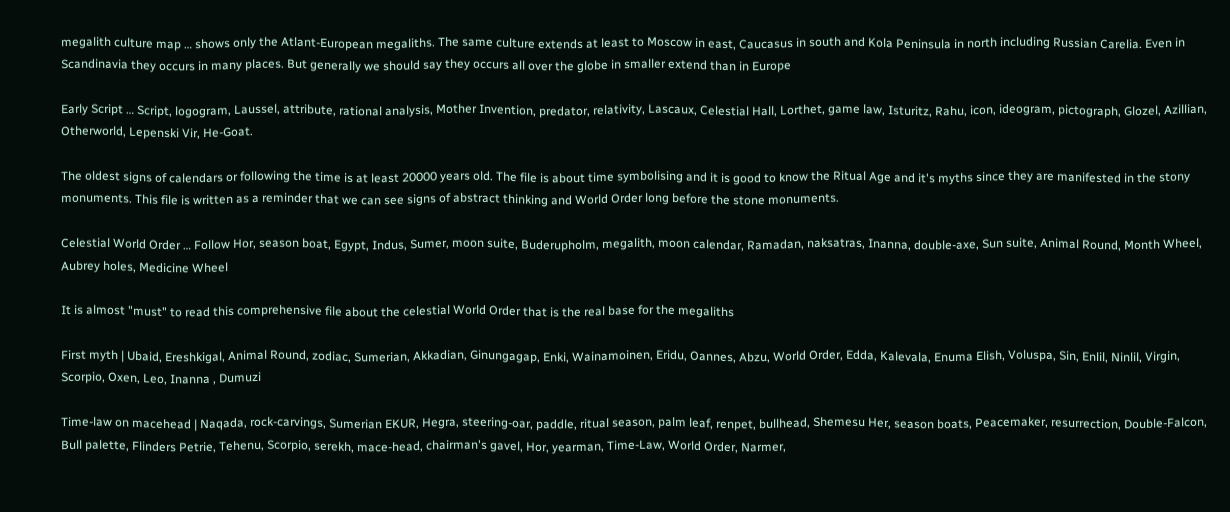megalith culture map … shows only the Atlant-European megaliths. The same culture extends at least to Moscow in east, Caucasus in south and Kola Peninsula in north including Russian Carelia. Even in Scandinavia they occurs in many places. But generally we should say they occurs all over the globe in smaller extend than in Europe

Early Script … Script, logogram, Laussel, attribute, rational analysis, Mother Invention, predator, relativity, Lascaux, Celestial Hall, Lorthet, game law, Isturitz, Rahu, icon, ideogram, pictograph, Glozel, Azillian, Otherworld, Lepenski Vir, He-Goat.

The oldest signs of calendars or following the time is at least 20000 years old. The file is about time symbolising and it is good to know the Ritual Age and it's myths since they are manifested in the stony monuments. This file is written as a reminder that we can see signs of abstract thinking and World Order long before the stone monuments.

Celestial World Order … Follow Hor, season boat, Egypt, Indus, Sumer, moon suite, Buderupholm, megalith, moon calendar, Ramadan, naksatras, Inanna, double-axe, Sun suite, Animal Round, Month Wheel, Aubrey holes, Medicine Wheel

It is almost "must" to read this comprehensive file about the celestial World Order that is the real base for the megaliths

First myth | Ubaid, Ereshkigal, Animal Round, zodiac, Sumerian, Akkadian, Ginungagap, Enki, Wainamoinen, Eridu, Oannes, Abzu, World Order, Edda, Kalevala, Enuma Elish, Voluspa, Sin, Enlil, Ninlil, Virgin, Scorpio, Oxen, Leo, Inanna , Dumuzi

Time-law on macehead | Naqada, rock-carvings, Sumerian EKUR, Hegra, steering-oar, paddle, ritual season, palm leaf, renpet, bullhead, Shemesu Her, season boats, Peacemaker, resurrection, Double-Falcon, Bull palette, Flinders Petrie, Tehenu, Scorpio, serekh, mace-head, chairman's gavel, Hor, yearman, Time-Law, World Order, Narmer,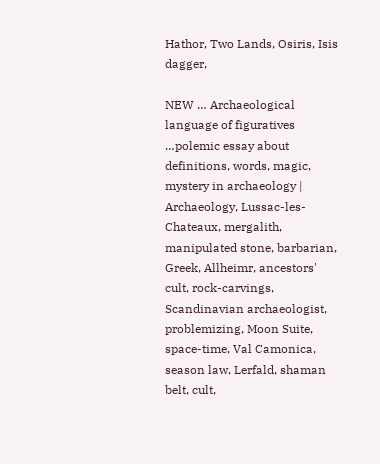Hathor, Two Lands, Osiris, Isis dagger,

NEW … Archaeological language of figuratives …polemic essay about definitions, words, magic, mystery in archaeology | Archaeology, Lussac-les-Chateaux, mergalith, manipulated stone, barbarian, Greek, Allheimr, ancestors' cult, rock-carvings, Scandinavian archaeologist, problemizing, Moon Suite, space-time, Val Camonica, season law, Lerfald, shaman belt, cult,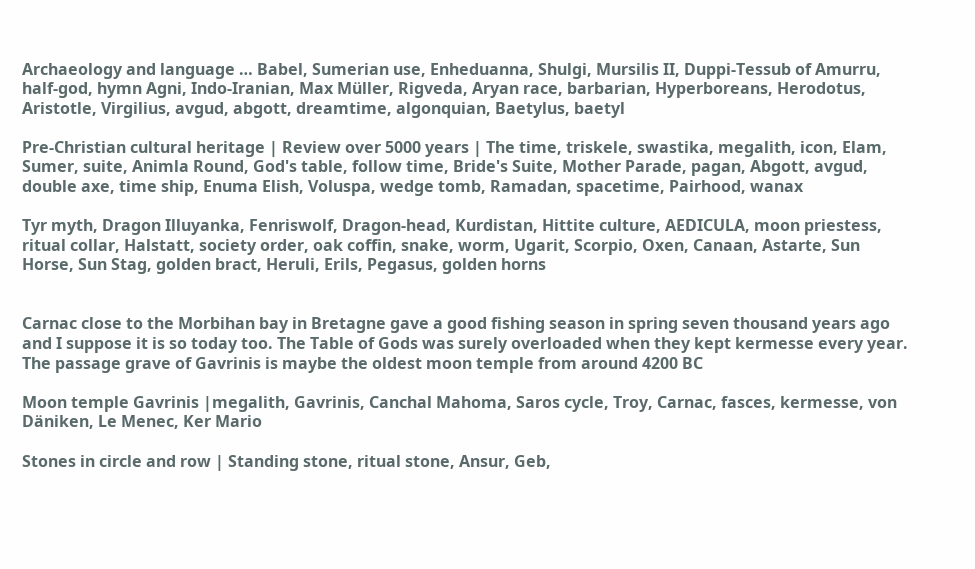Archaeology and language … Babel, Sumerian use, Enheduanna, Shulgi, Mursilis II, Duppi-Tessub of Amurru, half-god, hymn Agni, Indo-Iranian, Max Müller, Rigveda, Aryan race, barbarian, Hyperboreans, Herodotus, Aristotle, Virgilius, avgud, abgott, dreamtime, algonquian, Baetylus, baetyl

Pre-Christian cultural heritage | Review over 5000 years | The time, triskele, swastika, megalith, icon, Elam, Sumer, suite, Animla Round, God's table, follow time, Bride's Suite, Mother Parade, pagan, Abgott, avgud, double axe, time ship, Enuma Elish, Voluspa, wedge tomb, Ramadan, spacetime, Pairhood, wanax

Tyr myth, Dragon Illuyanka, Fenriswolf, Dragon-head, Kurdistan, Hittite culture, AEDICULA, moon priestess, ritual collar, Halstatt, society order, oak coffin, snake, worm, Ugarit, Scorpio, Oxen, Canaan, Astarte, Sun Horse, Sun Stag, golden bract, Heruli, Erils, Pegasus, golden horns


Carnac close to the Morbihan bay in Bretagne gave a good fishing season in spring seven thousand years ago and I suppose it is so today too. The Table of Gods was surely overloaded when they kept kermesse every year. The passage grave of Gavrinis is maybe the oldest moon temple from around 4200 BC

Moon temple Gavrinis |megalith, Gavrinis, Canchal Mahoma, Saros cycle, Troy, Carnac, fasces, kermesse, von Däniken, Le Menec, Ker Mario

Stones in circle and row | Standing stone, ritual stone, Ansur, Geb,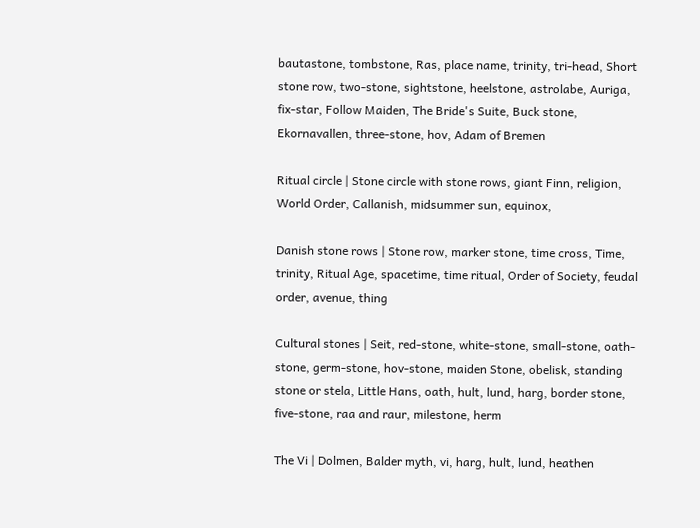bautastone, tombstone, Ras, place name, trinity, tri-head, Short stone row, two-stone, sightstone, heelstone, astrolabe, Auriga, fix-star, Follow Maiden, The Bride's Suite, Buck stone, Ekornavallen, three-stone, hov, Adam of Bremen

Ritual circle | Stone circle with stone rows, giant Finn, religion, World Order, Callanish, midsummer sun, equinox,

Danish stone rows | Stone row, marker stone, time cross, Time, trinity, Ritual Age, spacetime, time ritual, Order of Society, feudal order, avenue, thing

Cultural stones | Seit, red-stone, white-stone, small-stone, oath-stone, germ-stone, hov-stone, maiden Stone, obelisk, standing stone or stela, Little Hans, oath, hult, lund, harg, border stone, five-stone, raa and raur, milestone, herm

The Vi | Dolmen, Balder myth, vi, harg, hult, lund, heathen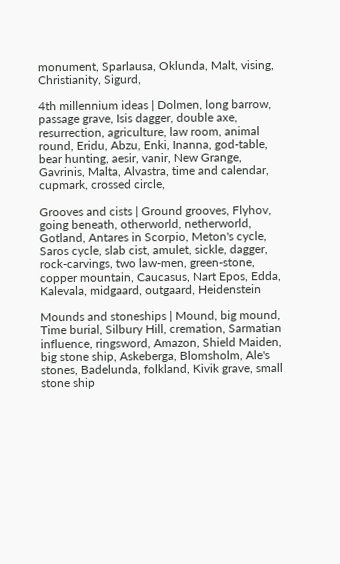monument, Sparlausa, Oklunda, Malt, vising, Christianity, Sigurd,

4th millennium ideas | Dolmen, long barrow, passage grave, Isis dagger, double axe, resurrection, agriculture, law room, animal round, Eridu, Abzu, Enki, Inanna, god-table, bear hunting, aesir, vanir, New Grange, Gavrinis, Malta, Alvastra, time and calendar, cupmark, crossed circle,

Grooves and cists | Ground grooves, Flyhov, going beneath, otherworld, netherworld, Gotland, Antares in Scorpio, Meton's cycle, Saros cycle, slab cist, amulet, sickle, dagger, rock-carvings, two law-men, green-stone, copper mountain, Caucasus, Nart Epos, Edda, Kalevala, midgaard, outgaard, Heidenstein

Mounds and stoneships | Mound, big mound, Time burial, Silbury Hill, cremation, Sarmatian influence, ringsword, Amazon, Shield Maiden, big stone ship, Askeberga, Blomsholm, Ale's stones, Badelunda, folkland, Kivik grave, small stone ship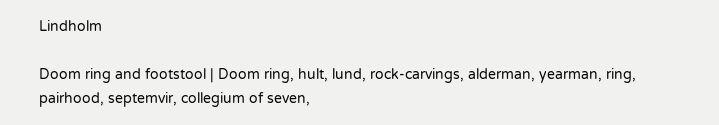Lindholm

Doom ring and footstool | Doom ring, hult, lund, rock-carvings, alderman, yearman, ring, pairhood, septemvir, collegium of seven,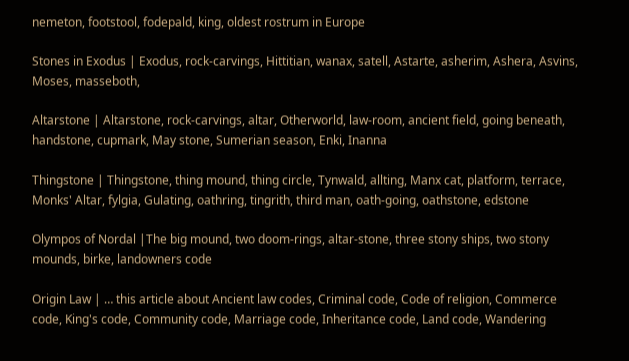nemeton, footstool, fodepald, king, oldest rostrum in Europe

Stones in Exodus | Exodus, rock-carvings, Hittitian, wanax, satell, Astarte, asherim, Ashera, Asvins, Moses, masseboth,

Altarstone | Altarstone, rock-carvings, altar, Otherworld, law-room, ancient field, going beneath, handstone, cupmark, May stone, Sumerian season, Enki, Inanna

Thingstone | Thingstone, thing mound, thing circle, Tynwald, allting, Manx cat, platform, terrace, Monks' Altar, fylgia, Gulating, oathring, tingrith, third man, oath-going, oathstone, edstone

Olympos of Nordal |The big mound, two doom-rings, altar-stone, three stony ships, two stony mounds, birke, landowners code

Origin Law | … this article about Ancient law codes, Criminal code, Code of religion, Commerce code, King's code, Community code, Marriage code, Inheritance code, Land code, Wandering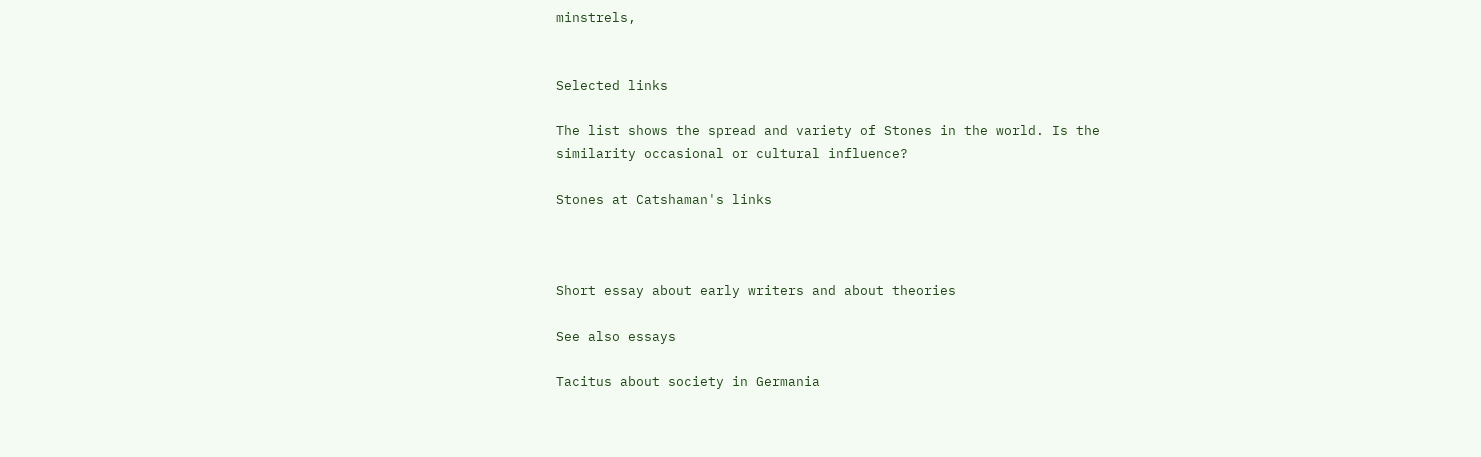minstrels,


Selected links

The list shows the spread and variety of Stones in the world. Is the similarity occasional or cultural influence?

Stones at Catshaman's links



Short essay about early writers and about theories

See also essays

Tacitus about society in Germania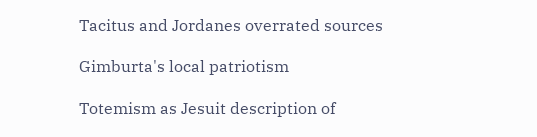Tacitus and Jordanes overrated sources

Gimburta's local patriotism

Totemism as Jesuit description of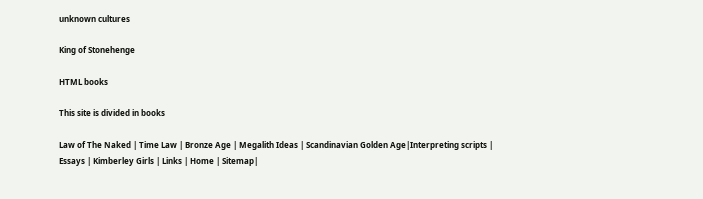unknown cultures

King of Stonehenge

HTML books

This site is divided in books

Law of The Naked | Time Law | Bronze Age | Megalith Ideas | Scandinavian Golden Age|Interpreting scripts | Essays | Kimberley Girls | Links | Home | Sitemap|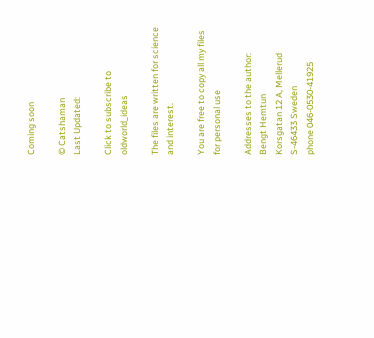Coming soon

© Catshaman
Last Updated:

Click to subscribe to oldworld_ideas

The files are written for science and interest.

You are free to copy all my files for personal use

Addresses to the author:
Bengt Hemtun
Korsgatan 12 A, Mellerud
S-46433 Sweden
phone 046-0530-41925